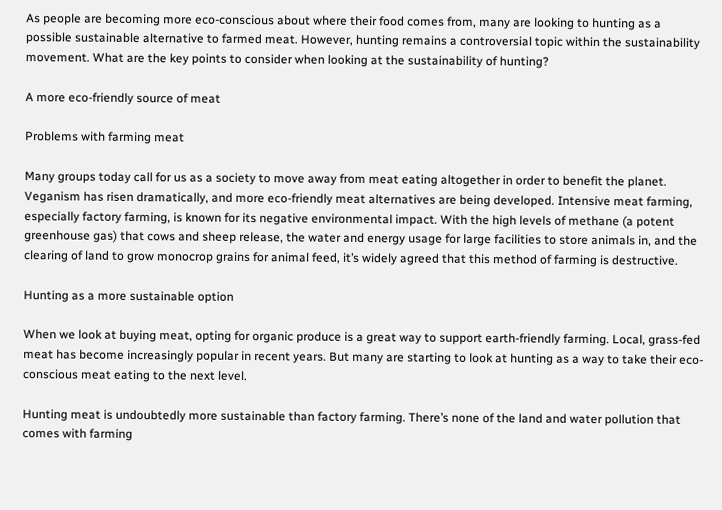As people are becoming more eco-conscious about where their food comes from, many are looking to hunting as a possible sustainable alternative to farmed meat. However, hunting remains a controversial topic within the sustainability movement. What are the key points to consider when looking at the sustainability of hunting?

A more eco-friendly source of meat

Problems with farming meat

Many groups today call for us as a society to move away from meat eating altogether in order to benefit the planet. Veganism has risen dramatically, and more eco-friendly meat alternatives are being developed. Intensive meat farming, especially factory farming, is known for its negative environmental impact. With the high levels of methane (a potent greenhouse gas) that cows and sheep release, the water and energy usage for large facilities to store animals in, and the clearing of land to grow monocrop grains for animal feed, it’s widely agreed that this method of farming is destructive.

Hunting as a more sustainable option

When we look at buying meat, opting for organic produce is a great way to support earth-friendly farming. Local, grass-fed meat has become increasingly popular in recent years. But many are starting to look at hunting as a way to take their eco-conscious meat eating to the next level.

Hunting meat is undoubtedly more sustainable than factory farming. There’s none of the land and water pollution that comes with farming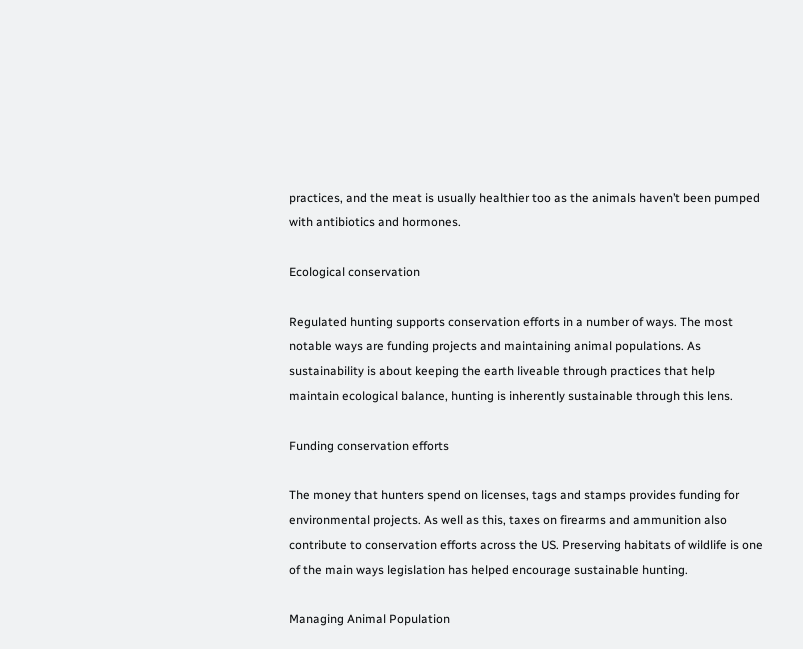practices, and the meat is usually healthier too as the animals haven’t been pumped with antibiotics and hormones.

Ecological conservation

Regulated hunting supports conservation efforts in a number of ways. The most notable ways are funding projects and maintaining animal populations. As sustainability is about keeping the earth liveable through practices that help maintain ecological balance, hunting is inherently sustainable through this lens.

Funding conservation efforts

The money that hunters spend on licenses, tags and stamps provides funding for environmental projects. As well as this, taxes on firearms and ammunition also contribute to conservation efforts across the US. Preserving habitats of wildlife is one of the main ways legislation has helped encourage sustainable hunting.

Managing Animal Population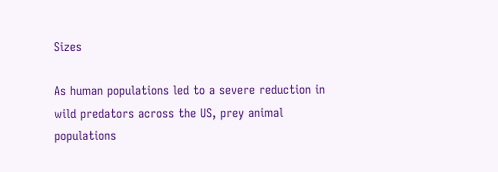Sizes

As human populations led to a severe reduction in wild predators across the US, prey animal populations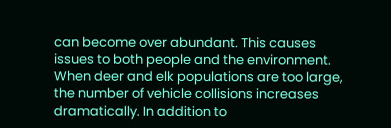can become over abundant. This causes issues to both people and the environment. When deer and elk populations are too large, the number of vehicle collisions increases dramatically. In addition to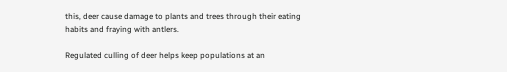this, deer cause damage to plants and trees through their eating habits and fraying with antlers.

Regulated culling of deer helps keep populations at an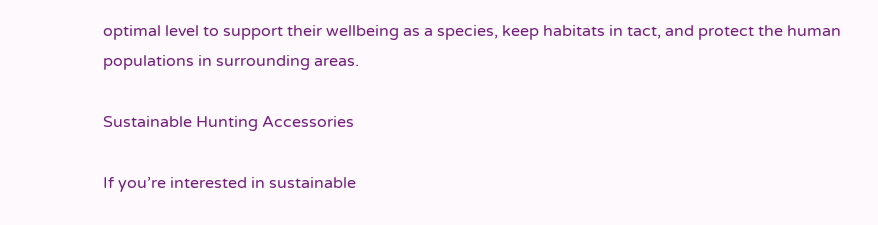optimal level to support their wellbeing as a species, keep habitats in tact, and protect the human populations in surrounding areas.

Sustainable Hunting Accessories

If you’re interested in sustainable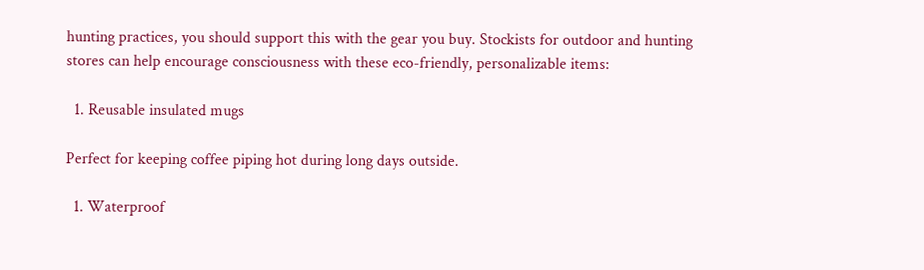hunting practices, you should support this with the gear you buy. Stockists for outdoor and hunting stores can help encourage consciousness with these eco-friendly, personalizable items:

  1. Reusable insulated mugs

Perfect for keeping coffee piping hot during long days outside.

  1. Waterproof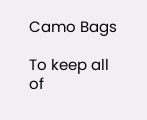Camo Bags

To keep all of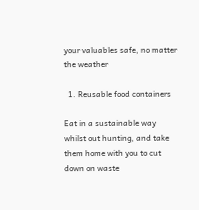your valuables safe, no matter the weather

  1. Reusable food containers

Eat in a sustainable way whilst out hunting, and take them home with you to cut down on waste